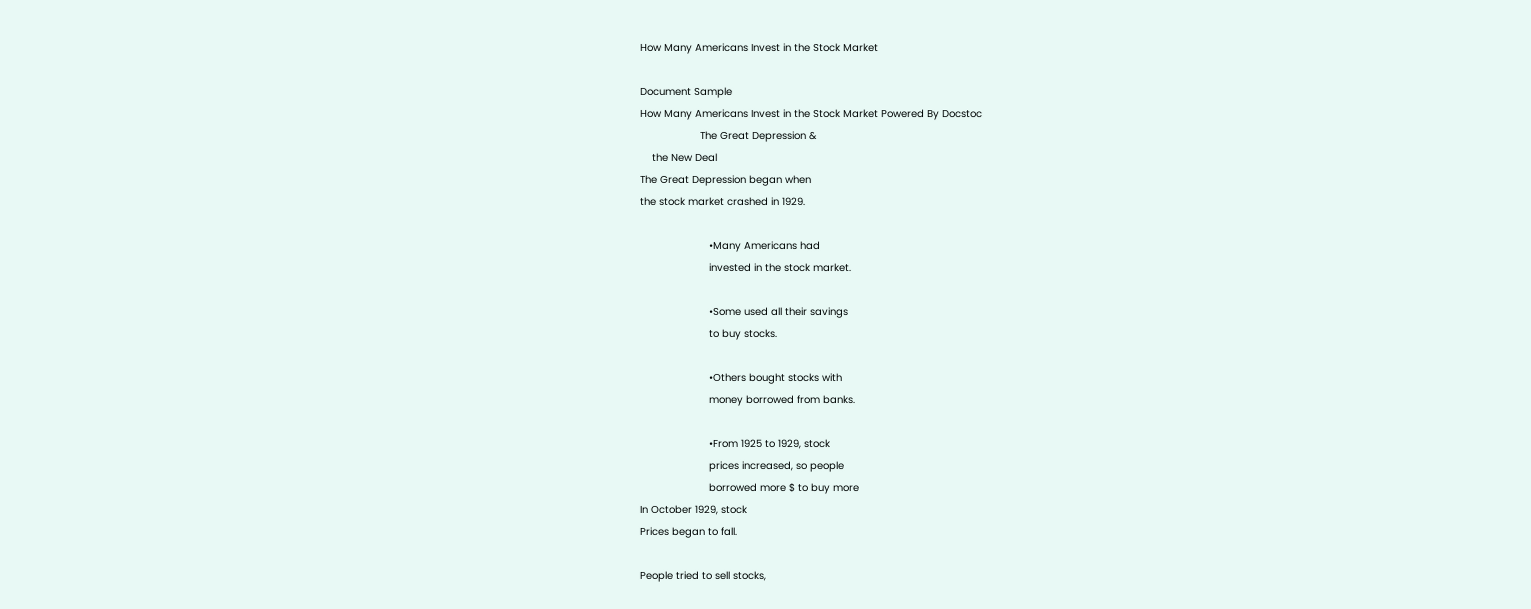How Many Americans Invest in the Stock Market

Document Sample
How Many Americans Invest in the Stock Market Powered By Docstoc
                    The Great Depression &
    the New Deal
The Great Depression began when
the stock market crashed in 1929.

                       •Many Americans had
                       invested in the stock market.

                       •Some used all their savings
                       to buy stocks.

                       •Others bought stocks with
                       money borrowed from banks.

                       •From 1925 to 1929, stock
                       prices increased, so people
                       borrowed more $ to buy more
In October 1929, stock
Prices began to fall.

People tried to sell stocks,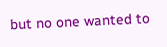but no one wanted to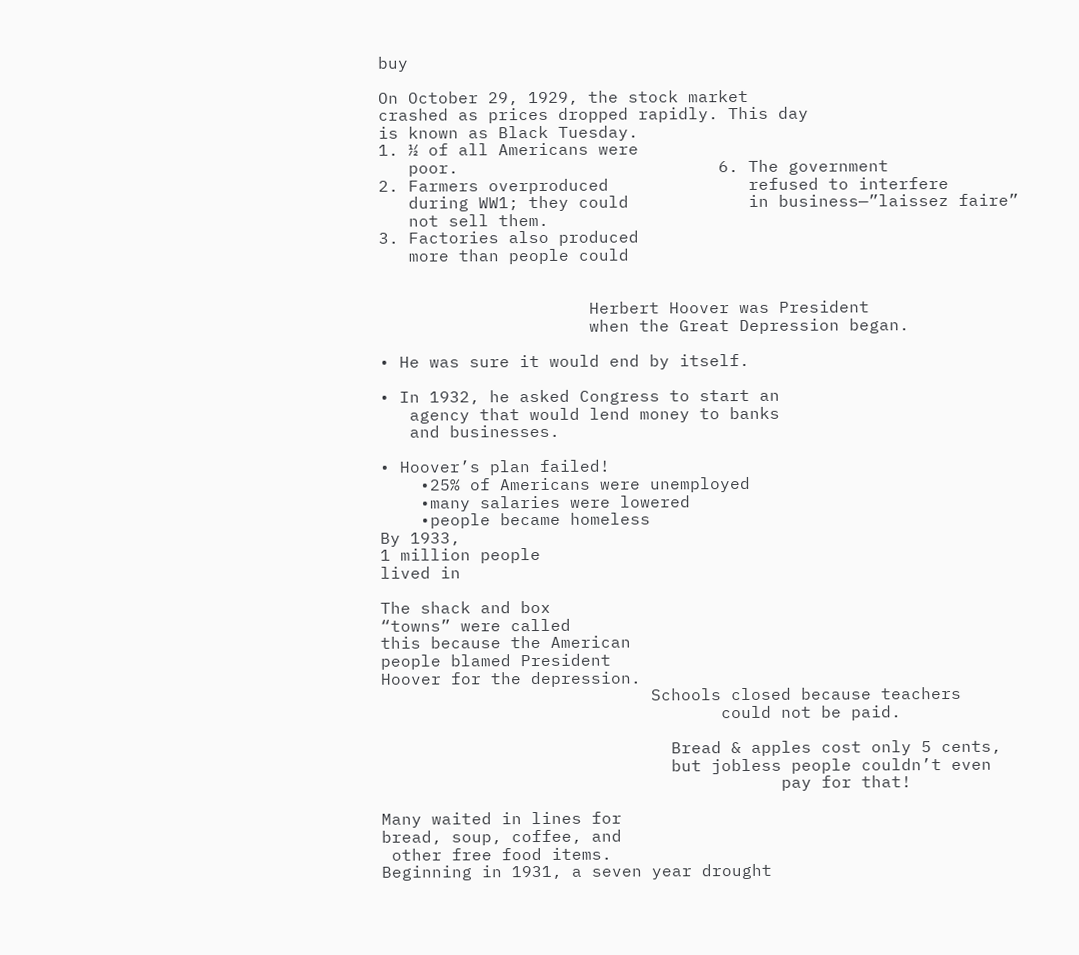buy

On October 29, 1929, the stock market
crashed as prices dropped rapidly. This day
is known as Black Tuesday.
1. ½ of all Americans were
   poor.                          6. The government
2. Farmers overproduced              refused to interfere
   during WW1; they could            in business—”laissez faire”
   not sell them.
3. Factories also produced
   more than people could


                     Herbert Hoover was President
                     when the Great Depression began.

• He was sure it would end by itself.

• In 1932, he asked Congress to start an
   agency that would lend money to banks
   and businesses.

• Hoover’s plan failed!
    •25% of Americans were unemployed
    •many salaries were lowered
    •people became homeless
By 1933,
1 million people
lived in

The shack and box
“towns” were called
this because the American
people blamed President
Hoover for the depression.
                           Schools closed because teachers
                                  could not be paid.

                             Bread & apples cost only 5 cents,
                             but jobless people couldn’t even
                                        pay for that!

Many waited in lines for
bread, soup, coffee, and
 other free food items.
Beginning in 1931, a seven year drought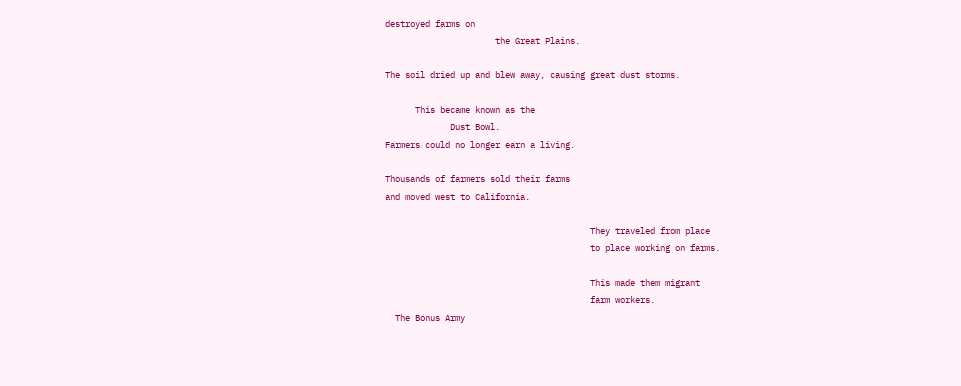destroyed farms on
                      the Great Plains.

The soil dried up and blew away, causing great dust storms.

      This became known as the
             Dust Bowl.
Farmers could no longer earn a living.

Thousands of farmers sold their farms
and moved west to California.

                                         They traveled from place
                                         to place working on farms.

                                         This made them migrant
                                         farm workers.
  The Bonus Army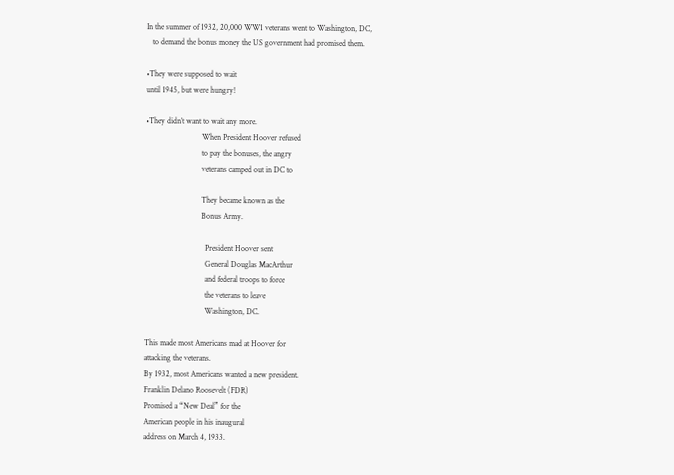In the summer of 1932, 20,000 WW1 veterans went to Washington, DC,
   to demand the bonus money the US government had promised them.

•They were supposed to wait
until 1945, but were hungry!

•They didn’t want to wait any more.
                            When President Hoover refused
                            to pay the bonuses, the angry
                            veterans camped out in DC to

                            They became known as the
                            Bonus Army.

                              President Hoover sent
                              General Douglas MacArthur
                              and federal troops to force
                              the veterans to leave
                              Washington, DC.

This made most Americans mad at Hoover for
attacking the veterans.
By 1932, most Americans wanted a new president.
Franklin Delano Roosevelt (FDR)
Promised a “New Deal” for the
American people in his inaugural
address on March 4, 1933.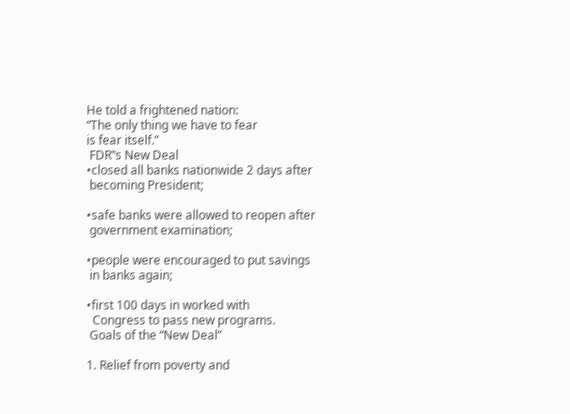He told a frightened nation:
“The only thing we have to fear
is fear itself.”
 FDR‟s New Deal
•closed all banks nationwide 2 days after
 becoming President;

•safe banks were allowed to reopen after
 government examination;

•people were encouraged to put savings
 in banks again;

•first 100 days in worked with
  Congress to pass new programs.
 Goals of the “New Deal”

1. Relief from poverty and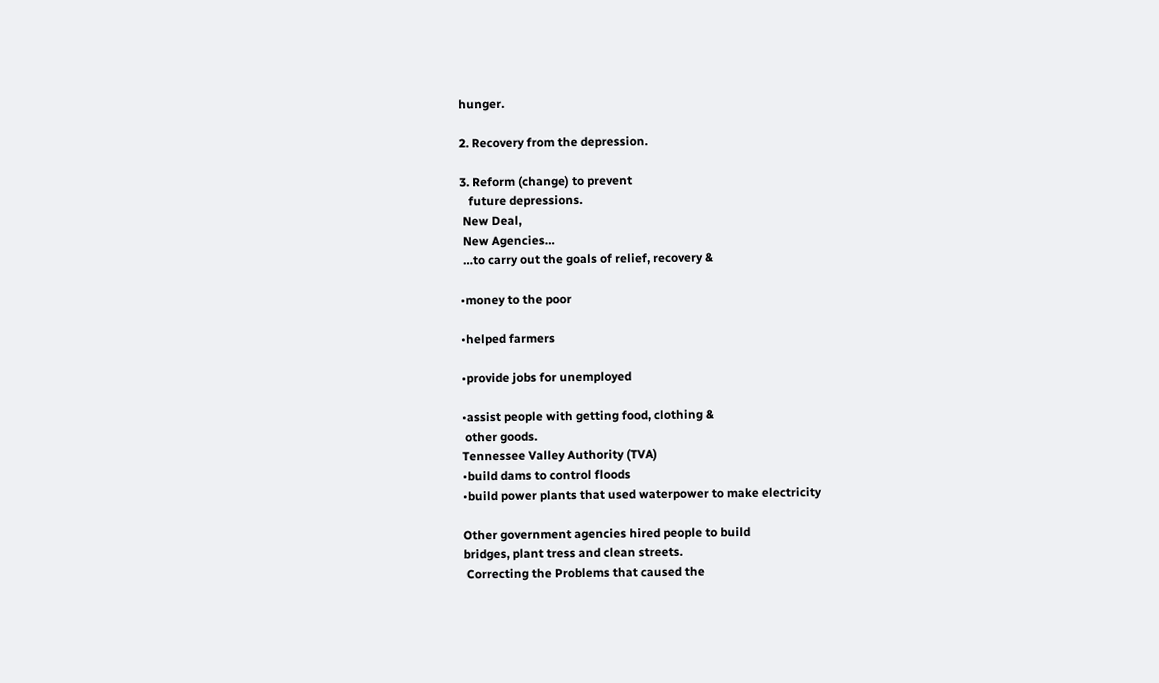hunger.

2. Recovery from the depression.

3. Reform (change) to prevent
   future depressions.
 New Deal,
 New Agencies…
 …to carry out the goals of relief, recovery &

•money to the poor

•helped farmers

•provide jobs for unemployed

•assist people with getting food, clothing &
 other goods.
Tennessee Valley Authority (TVA)
•build dams to control floods
•build power plants that used waterpower to make electricity

Other government agencies hired people to build
bridges, plant tress and clean streets.
 Correcting the Problems that caused the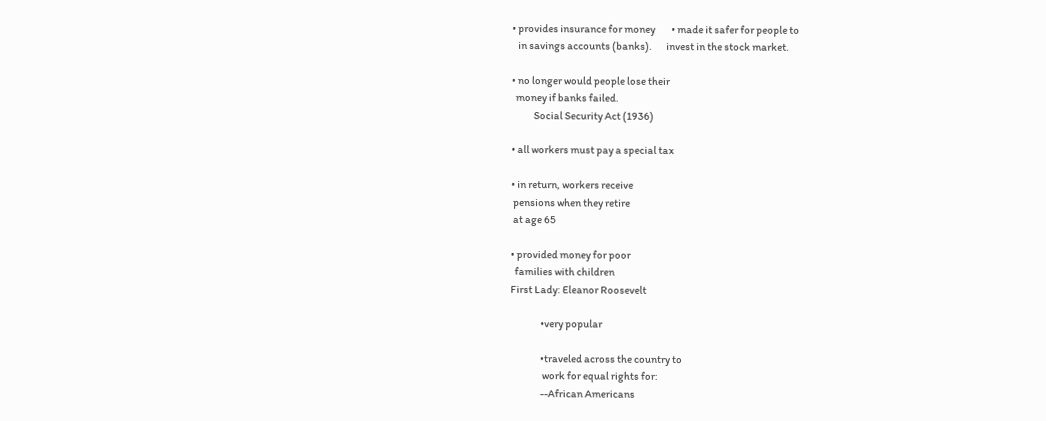• provides insurance for money        • made it safer for people to
   in savings accounts (banks).       invest in the stock market.

• no longer would people lose their
  money if banks failed.
           Social Security Act (1936)

• all workers must pay a special tax

• in return, workers receive
 pensions when they retire
 at age 65

• provided money for poor
  families with children
First Lady: Eleanor Roosevelt

               •very popular

               •traveled across the country to
                work for equal rights for:
               --African Americans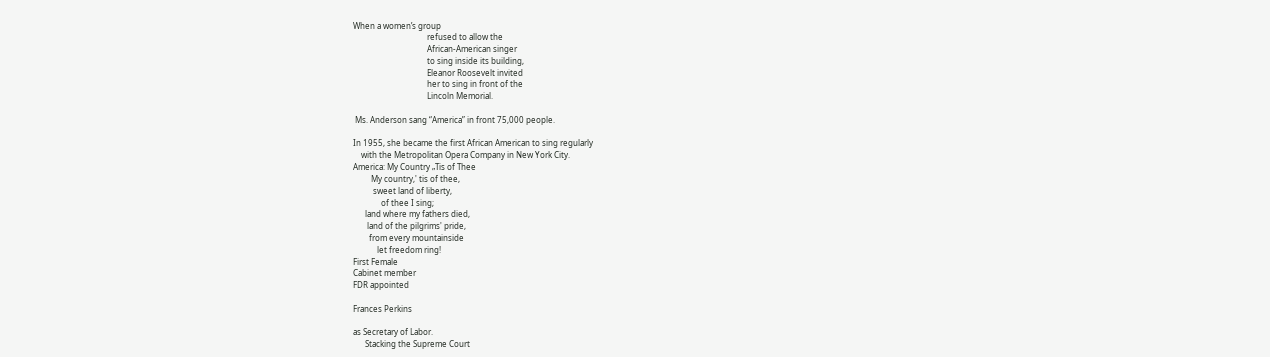When a women’s group
                                     refused to allow the
                                     African-American singer
                                     to sing inside its building,
                                     Eleanor Roosevelt invited
                                     her to sing in front of the
                                     Lincoln Memorial.

 Ms. Anderson sang “America” in front 75,000 people.

In 1955, she became the first African American to sing regularly
    with the Metropolitan Opera Company in New York City.
America: My Country „Tis of Thee
         My country,' tis of thee,
          sweet land of liberty,
              of thee I sing;
      land where my fathers died,
       land of the pilgrims' pride,
        from every mountainside
            let freedom ring!
First Female
Cabinet member
FDR appointed

Frances Perkins

as Secretary of Labor.
      Stacking the Supreme Court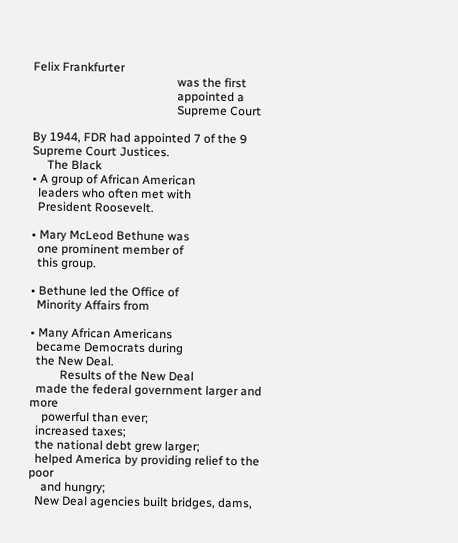Felix Frankfurter
                                                was the first
                                                appointed a
                                                Supreme Court

By 1944, FDR had appointed 7 of the 9 Supreme Court Justices.
     The Black
• A group of African American
  leaders who often met with
  President Roosevelt.

• Mary McLeod Bethune was
  one prominent member of
  this group.

• Bethune led the Office of
  Minority Affairs from

• Many African Americans
  became Democrats during
  the New Deal.
          Results of the New Deal
  made the federal government larger and more
    powerful than ever;
  increased taxes;
  the national debt grew larger;
  helped America by providing relief to the poor
    and hungry;
  New Deal agencies built bridges, dams,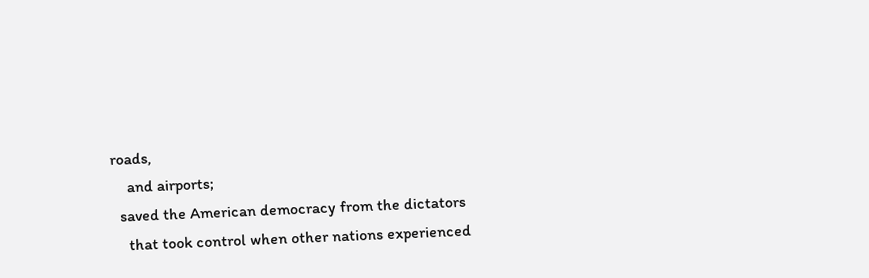roads,
    and airports;
  saved the American democracy from the dictators
    that took control when other nations experienced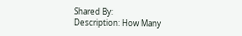Shared By:
Description: How Many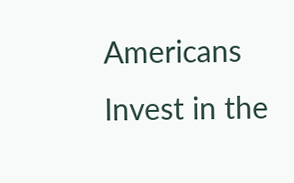Americans Invest in the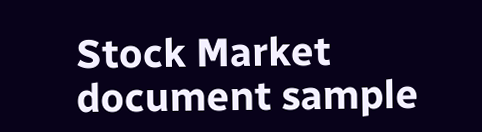Stock Market document sample